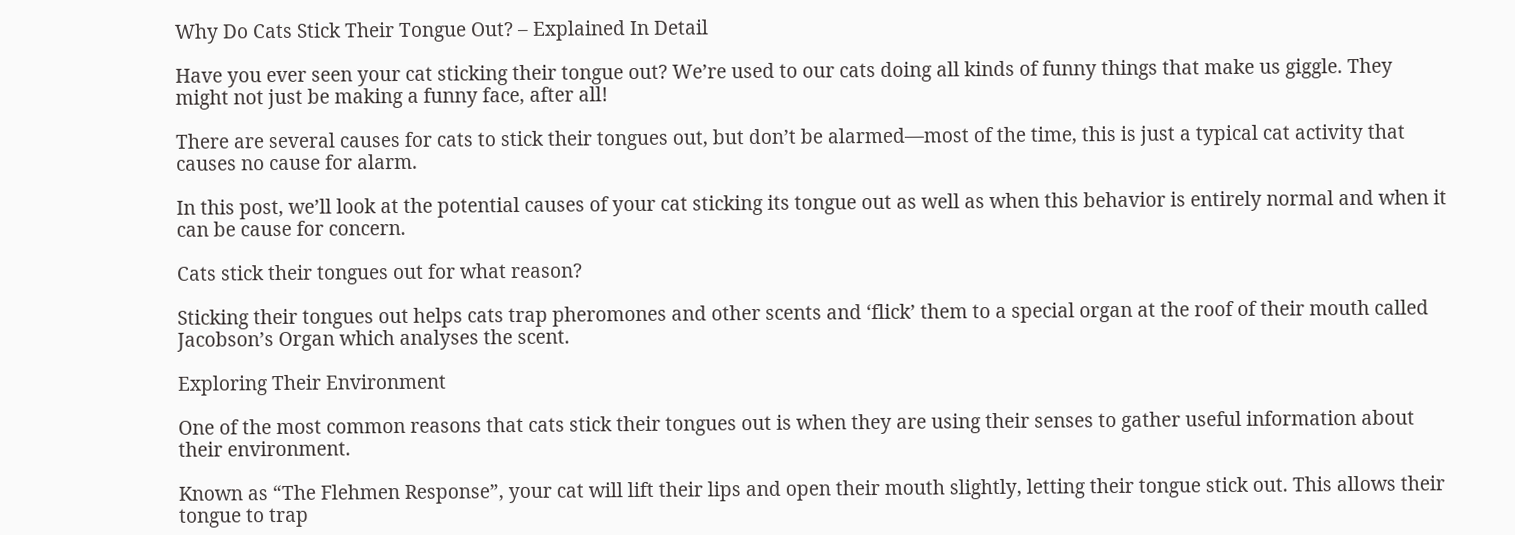Why Do Cats Stick Their Tongue Out? – Explained In Detail

Have you ever seen your cat sticking their tongue out? We’re used to our cats doing all kinds of funny things that make us giggle. They might not just be making a funny face, after all!

There are several causes for cats to stick their tongues out, but don’t be alarmed—most of the time, this is just a typical cat activity that causes no cause for alarm.

In this post, we’ll look at the potential causes of your cat sticking its tongue out as well as when this behavior is entirely normal and when it can be cause for concern.

Cats stick their tongues out for what reason?

Sticking their tongues out helps cats trap pheromones and other scents and ‘flick’ them to a special organ at the roof of their mouth called Jacobson’s Organ which analyses the scent.

Exploring Their Environment

One of the most common reasons that cats stick their tongues out is when they are using their senses to gather useful information about their environment.

Known as “The Flehmen Response”, your cat will lift their lips and open their mouth slightly, letting their tongue stick out. This allows their tongue to trap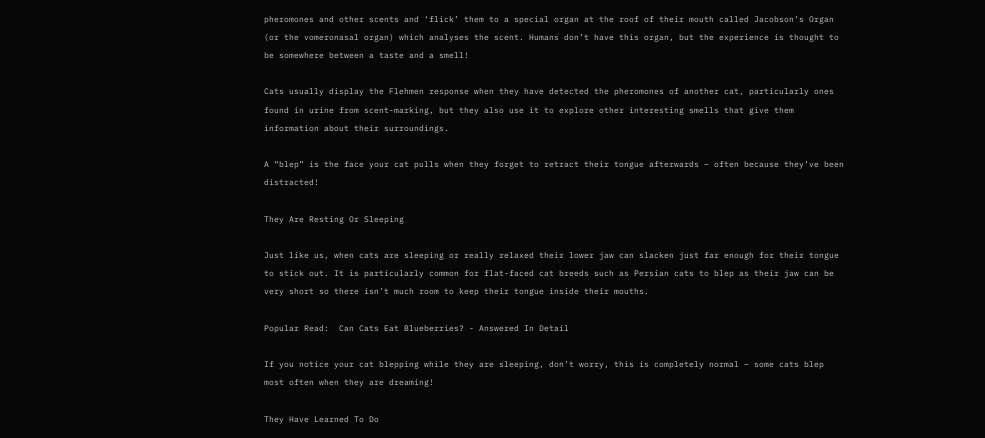pheromones and other scents and ‘flick’ them to a special organ at the roof of their mouth called Jacobson’s Organ (or the vomeronasal organ) which analyses the scent. Humans don’t have this organ, but the experience is thought to be somewhere between a taste and a smell!

Cats usually display the Flehmen response when they have detected the pheromones of another cat, particularly ones found in urine from scent-marking, but they also use it to explore other interesting smells that give them information about their surroundings.

A “blep” is the face your cat pulls when they forget to retract their tongue afterwards – often because they’ve been distracted!

They Are Resting Or Sleeping

Just like us, when cats are sleeping or really relaxed their lower jaw can slacken just far enough for their tongue to stick out. It is particularly common for flat-faced cat breeds such as Persian cats to blep as their jaw can be very short so there isn’t much room to keep their tongue inside their mouths.

Popular Read:  Can Cats Eat Blueberries? - Answered In Detail

If you notice your cat blepping while they are sleeping, don’t worry, this is completely normal – some cats blep most often when they are dreaming!

They Have Learned To Do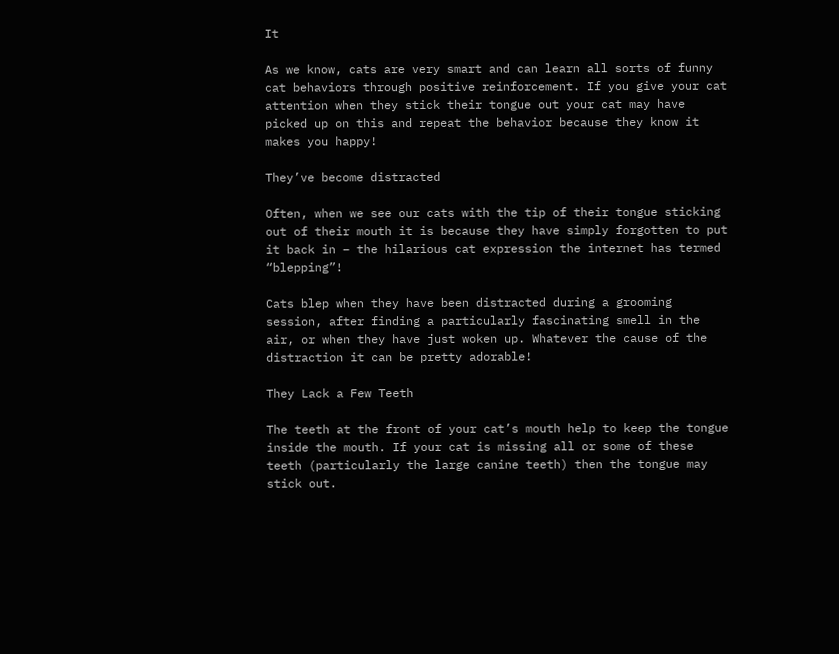It

As we know, cats are very smart and can learn all sorts of funny cat behaviors through positive reinforcement. If you give your cat attention when they stick their tongue out your cat may have picked up on this and repeat the behavior because they know it makes you happy!

They’ve become distracted

Often, when we see our cats with the tip of their tongue sticking out of their mouth it is because they have simply forgotten to put it back in – the hilarious cat expression the internet has termed “blepping”!

Cats blep when they have been distracted during a grooming session, after finding a particularly fascinating smell in the air, or when they have just woken up. Whatever the cause of the distraction it can be pretty adorable!

They Lack a Few Teeth

The teeth at the front of your cat’s mouth help to keep the tongue inside the mouth. If your cat is missing all or some of these teeth (particularly the large canine teeth) then the tongue may stick out.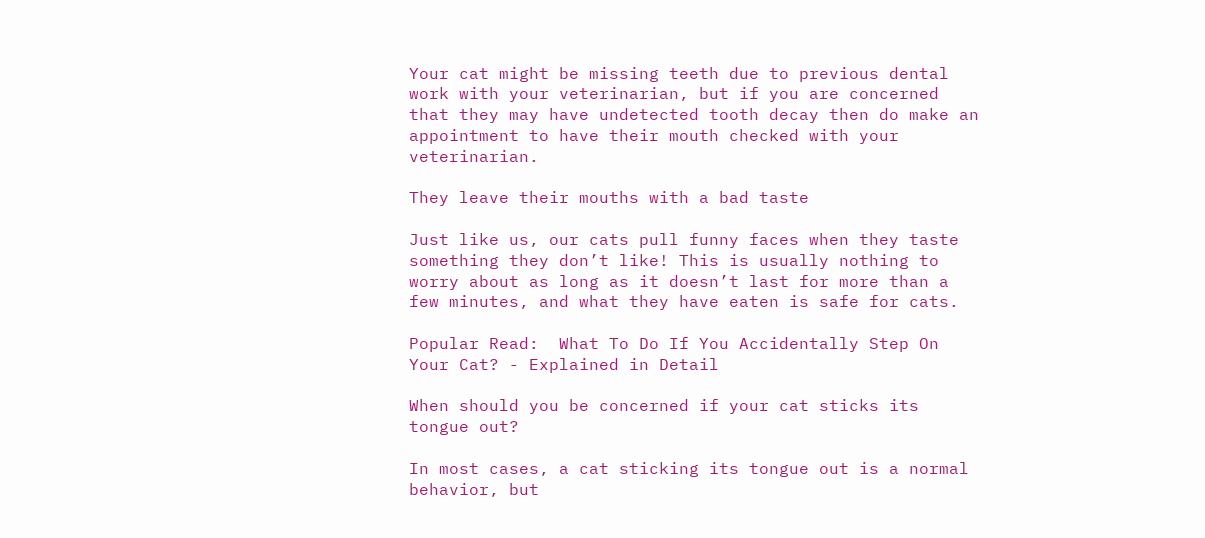Your cat might be missing teeth due to previous dental work with your veterinarian, but if you are concerned that they may have undetected tooth decay then do make an appointment to have their mouth checked with your veterinarian.

They leave their mouths with a bad taste

Just like us, our cats pull funny faces when they taste something they don’t like! This is usually nothing to worry about as long as it doesn’t last for more than a few minutes, and what they have eaten is safe for cats.

Popular Read:  What To Do If You Accidentally Step On Your Cat? - Explained in Detail

When should you be concerned if your cat sticks its tongue out?

In most cases, a cat sticking its tongue out is a normal behavior, but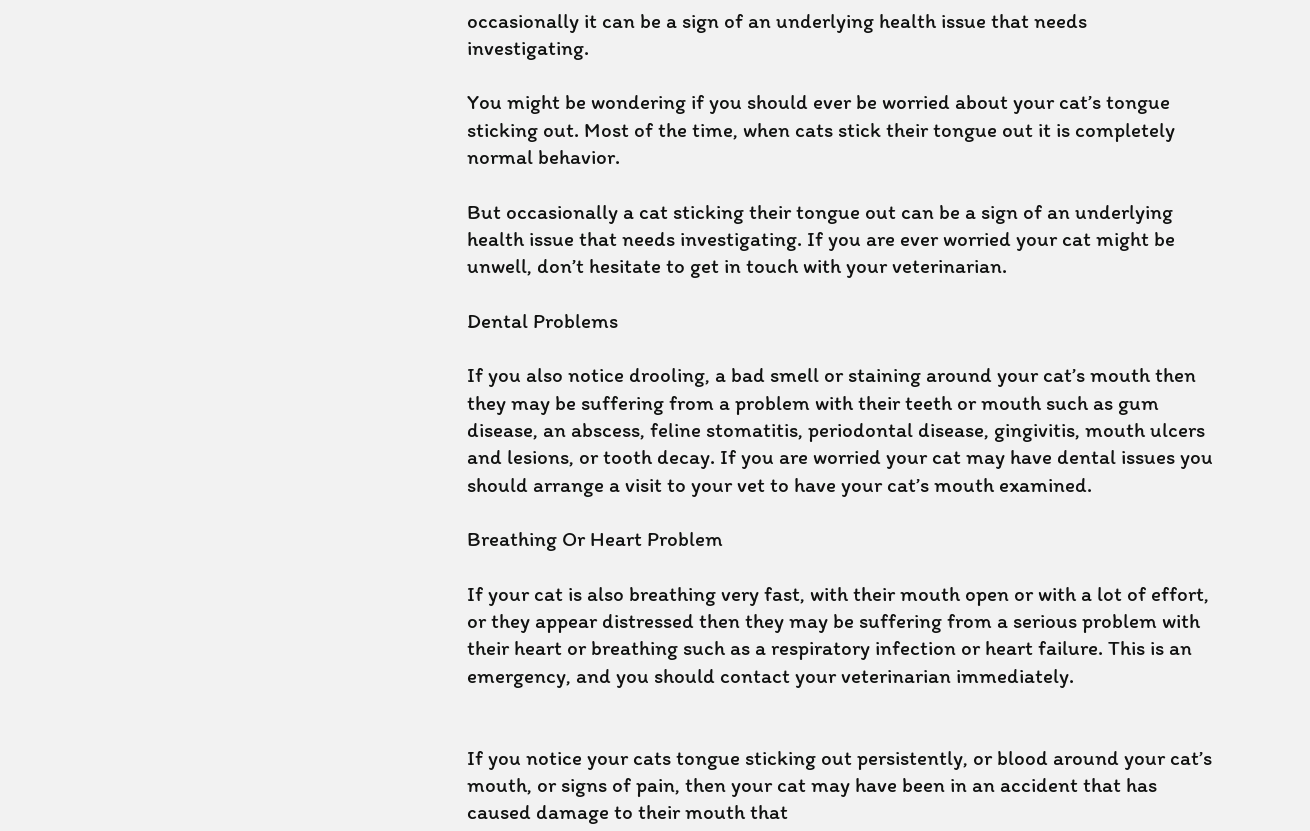occasionally it can be a sign of an underlying health issue that needs investigating.

You might be wondering if you should ever be worried about your cat’s tongue sticking out. Most of the time, when cats stick their tongue out it is completely normal behavior.

But occasionally a cat sticking their tongue out can be a sign of an underlying health issue that needs investigating. If you are ever worried your cat might be unwell, don’t hesitate to get in touch with your veterinarian.

Dental Problems

If you also notice drooling, a bad smell or staining around your cat’s mouth then they may be suffering from a problem with their teeth or mouth such as gum disease, an abscess, feline stomatitis, periodontal disease, gingivitis, mouth ulcers and lesions, or tooth decay. If you are worried your cat may have dental issues you should arrange a visit to your vet to have your cat’s mouth examined.

Breathing Or Heart Problem

If your cat is also breathing very fast, with their mouth open or with a lot of effort, or they appear distressed then they may be suffering from a serious problem with their heart or breathing such as a respiratory infection or heart failure. This is an emergency, and you should contact your veterinarian immediately.


If you notice your cats tongue sticking out persistently, or blood around your cat’s mouth, or signs of pain, then your cat may have been in an accident that has caused damage to their mouth that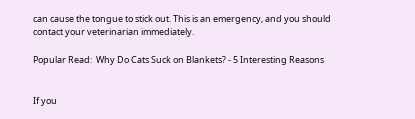can cause the tongue to stick out. This is an emergency, and you should contact your veterinarian immediately.

Popular Read:  Why Do Cats Suck on Blankets? - 5 Interesting Reasons


If you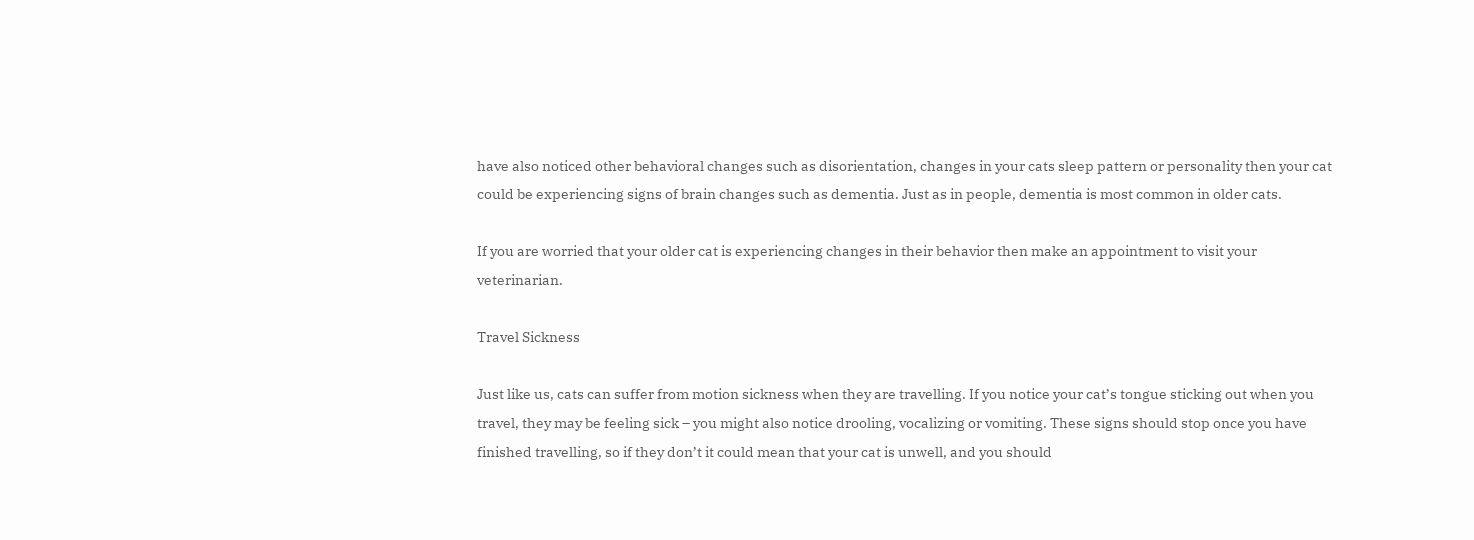have also noticed other behavioral changes such as disorientation, changes in your cats sleep pattern or personality then your cat could be experiencing signs of brain changes such as dementia. Just as in people, dementia is most common in older cats.

If you are worried that your older cat is experiencing changes in their behavior then make an appointment to visit your veterinarian.

Travel Sickness

Just like us, cats can suffer from motion sickness when they are travelling. If you notice your cat’s tongue sticking out when you travel, they may be feeling sick – you might also notice drooling, vocalizing or vomiting. These signs should stop once you have finished travelling, so if they don’t it could mean that your cat is unwell, and you should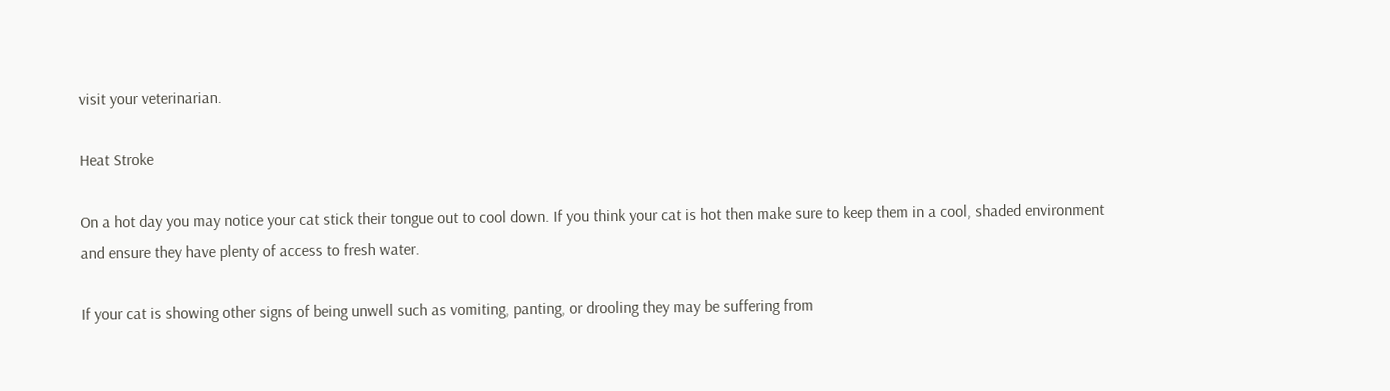visit your veterinarian.

Heat Stroke

On a hot day you may notice your cat stick their tongue out to cool down. If you think your cat is hot then make sure to keep them in a cool, shaded environment and ensure they have plenty of access to fresh water.

If your cat is showing other signs of being unwell such as vomiting, panting, or drooling they may be suffering from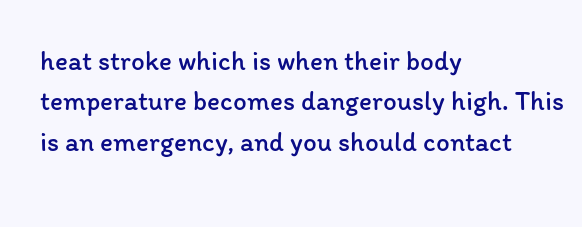heat stroke which is when their body temperature becomes dangerously high. This is an emergency, and you should contact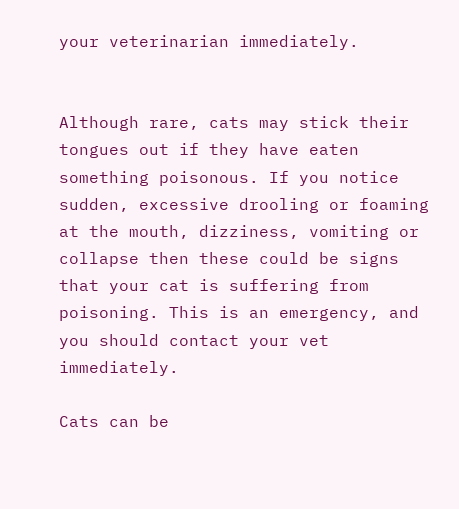your veterinarian immediately.


Although rare, cats may stick their tongues out if they have eaten something poisonous. If you notice sudden, excessive drooling or foaming at the mouth, dizziness, vomiting or collapse then these could be signs that your cat is suffering from poisoning. This is an emergency, and you should contact your vet immediately.

Cats can be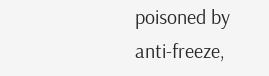poisoned by anti-freeze,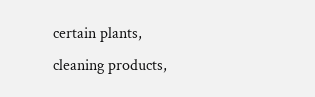certain plants, cleaning products,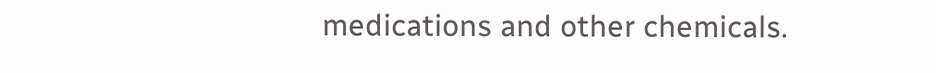medications and other chemicals.